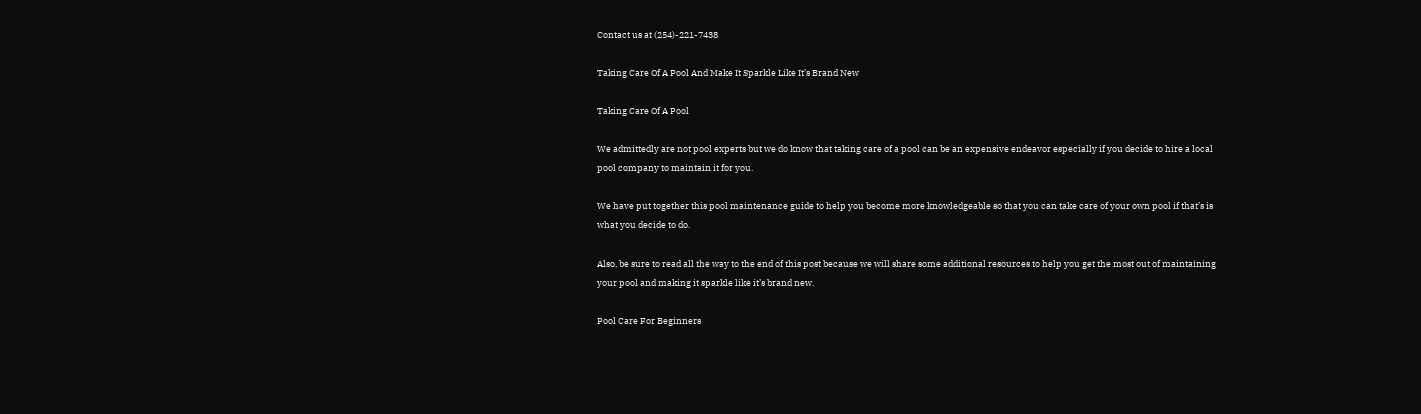Contact us at (254)-221-7438

Taking Care Of A Pool And Make It Sparkle Like It’s Brand New

Taking Care Of A Pool

We admittedly are not pool experts but we do know that taking care of a pool can be an expensive endeavor especially if you decide to hire a local pool company to maintain it for you.

We have put together this pool maintenance guide to help you become more knowledgeable so that you can take care of your own pool if that’s is what you decide to do.

Also, be sure to read all the way to the end of this post because we will share some additional resources to help you get the most out of maintaining your pool and making it sparkle like it’s brand new.

Pool Care For Beginners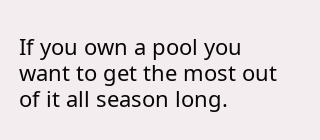If you own a pool you want to get the most out of it all season long.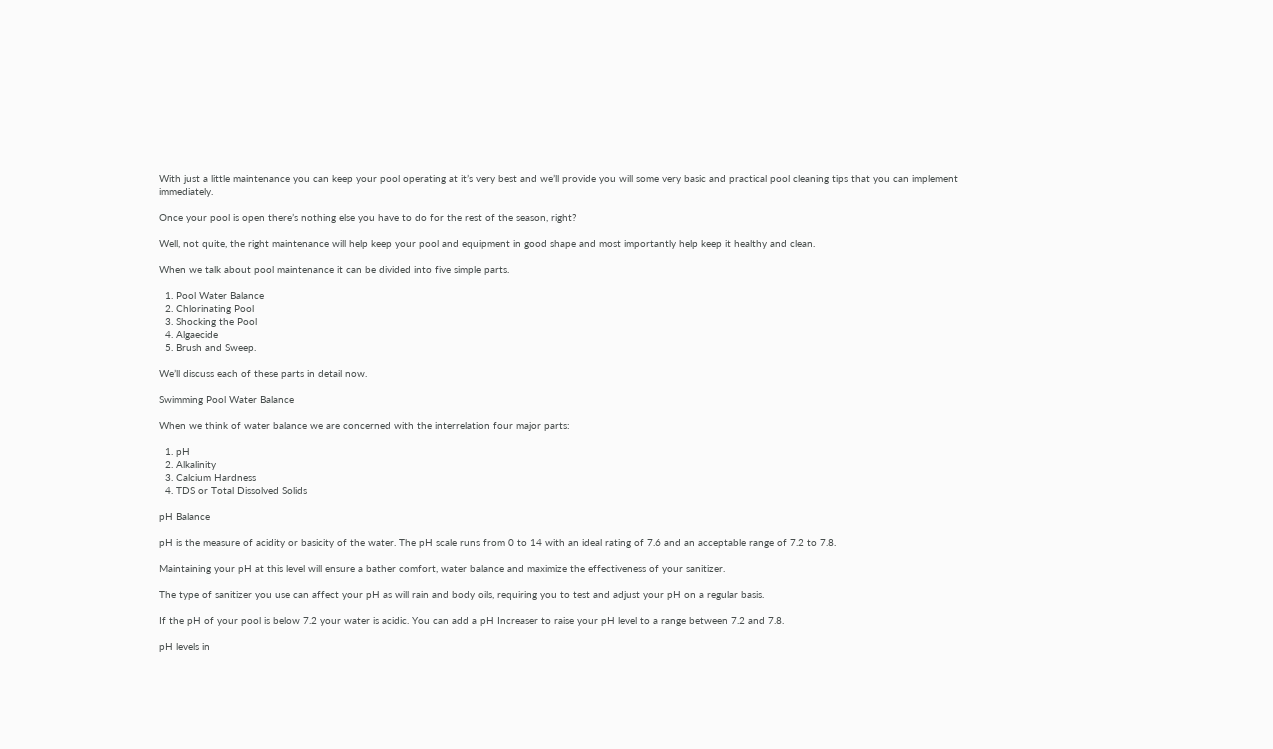With just a little maintenance you can keep your pool operating at it’s very best and we’ll provide you will some very basic and practical pool cleaning tips that you can implement immediately.

Once your pool is open there’s nothing else you have to do for the rest of the season, right?

Well, not quite, the right maintenance will help keep your pool and equipment in good shape and most importantly help keep it healthy and clean.

When we talk about pool maintenance it can be divided into five simple parts.

  1. Pool Water Balance
  2. Chlorinating Pool
  3. Shocking the Pool
  4. Algaecide
  5. Brush and Sweep.

We’ll discuss each of these parts in detail now.

Swimming Pool Water Balance

When we think of water balance we are concerned with the interrelation four major parts:

  1. pH
  2. Alkalinity
  3. Calcium Hardness
  4. TDS or Total Dissolved Solids

pH Balance

pH is the measure of acidity or basicity of the water. The pH scale runs from 0 to 14 with an ideal rating of 7.6 and an acceptable range of 7.2 to 7.8.

Maintaining your pH at this level will ensure a bather comfort, water balance and maximize the effectiveness of your sanitizer.

The type of sanitizer you use can affect your pH as will rain and body oils, requiring you to test and adjust your pH on a regular basis.

If the pH of your pool is below 7.2 your water is acidic. You can add a pH Increaser to raise your pH level to a range between 7.2 and 7.8.

pH levels in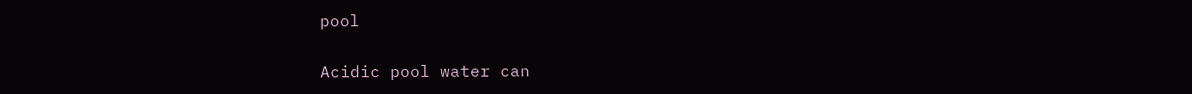pool

Acidic pool water can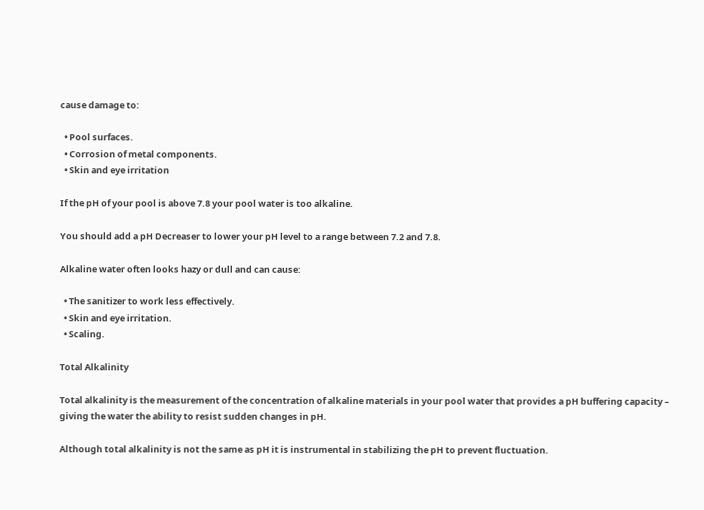cause damage to:

  • Pool surfaces.
  • Corrosion of metal components.
  • Skin and eye irritation

If the pH of your pool is above 7.8 your pool water is too alkaline.

You should add a pH Decreaser to lower your pH level to a range between 7.2 and 7.8.

Alkaline water often looks hazy or dull and can cause:

  • The sanitizer to work less effectively.
  • Skin and eye irritation.
  • Scaling.

Total Alkalinity

Total alkalinity is the measurement of the concentration of alkaline materials in your pool water that provides a pH buffering capacity – giving the water the ability to resist sudden changes in pH.

Although total alkalinity is not the same as pH it is instrumental in stabilizing the pH to prevent fluctuation.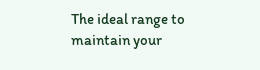The ideal range to maintain your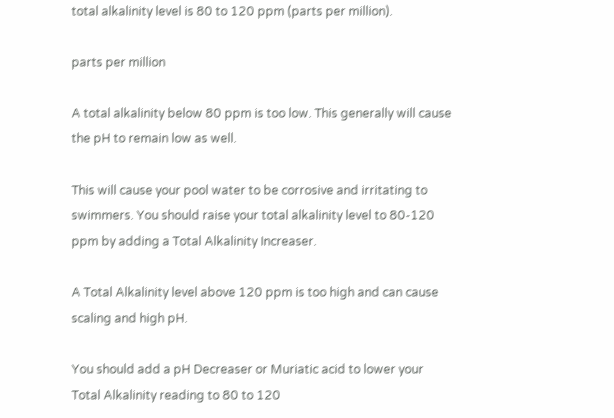total alkalinity level is 80 to 120 ppm (parts per million).

parts per million

A total alkalinity below 80 ppm is too low. This generally will cause the pH to remain low as well.

This will cause your pool water to be corrosive and irritating to swimmers. You should raise your total alkalinity level to 80-120 ppm by adding a Total Alkalinity Increaser.

A Total Alkalinity level above 120 ppm is too high and can cause scaling and high pH.

You should add a pH Decreaser or Muriatic acid to lower your Total Alkalinity reading to 80 to 120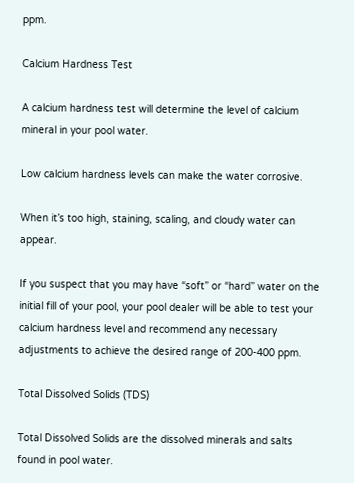ppm.

Calcium Hardness Test

A calcium hardness test will determine the level of calcium mineral in your pool water.

Low calcium hardness levels can make the water corrosive.

When it’s too high, staining, scaling, and cloudy water can appear.

If you suspect that you may have “soft” or “hard” water on the initial fill of your pool, your pool dealer will be able to test your calcium hardness level and recommend any necessary adjustments to achieve the desired range of 200-400 ppm.

Total Dissolved Solids (TDS)

Total Dissolved Solids are the dissolved minerals and salts found in pool water.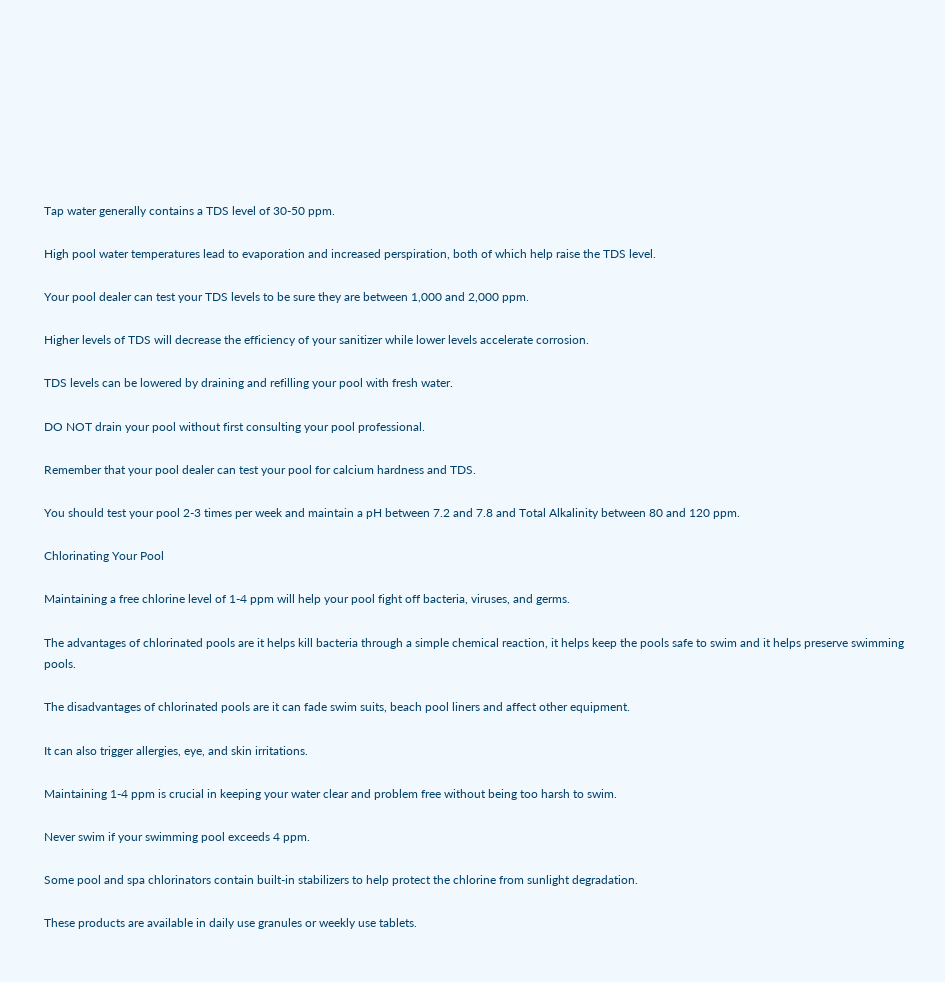Tap water generally contains a TDS level of 30-50 ppm.

High pool water temperatures lead to evaporation and increased perspiration, both of which help raise the TDS level.

Your pool dealer can test your TDS levels to be sure they are between 1,000 and 2,000 ppm.

Higher levels of TDS will decrease the efficiency of your sanitizer while lower levels accelerate corrosion.

TDS levels can be lowered by draining and refilling your pool with fresh water.

DO NOT drain your pool without first consulting your pool professional.

Remember that your pool dealer can test your pool for calcium hardness and TDS.

You should test your pool 2-3 times per week and maintain a pH between 7.2 and 7.8 and Total Alkalinity between 80 and 120 ppm.

Chlorinating Your Pool

Maintaining a free chlorine level of 1-4 ppm will help your pool fight off bacteria, viruses, and germs.

The advantages of chlorinated pools are it helps kill bacteria through a simple chemical reaction, it helps keep the pools safe to swim and it helps preserve swimming pools.

The disadvantages of chlorinated pools are it can fade swim suits, beach pool liners and affect other equipment.

It can also trigger allergies, eye, and skin irritations.

Maintaining 1-4 ppm is crucial in keeping your water clear and problem free without being too harsh to swim.

Never swim if your swimming pool exceeds 4 ppm.

Some pool and spa chlorinators contain built-in stabilizers to help protect the chlorine from sunlight degradation.

These products are available in daily use granules or weekly use tablets.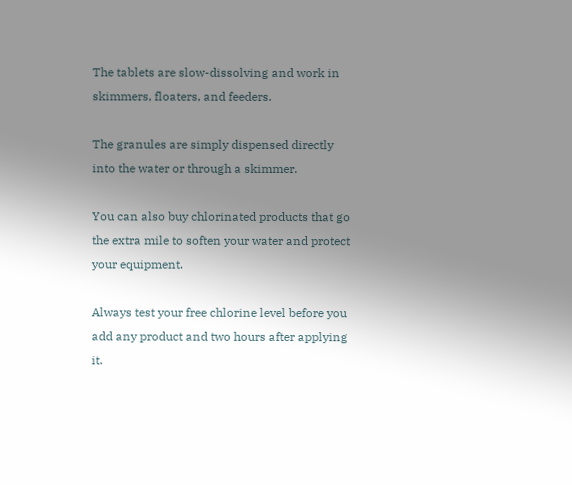The tablets are slow-dissolving and work in skimmers, floaters, and feeders.

The granules are simply dispensed directly into the water or through a skimmer.

You can also buy chlorinated products that go the extra mile to soften your water and protect your equipment.

Always test your free chlorine level before you add any product and two hours after applying it.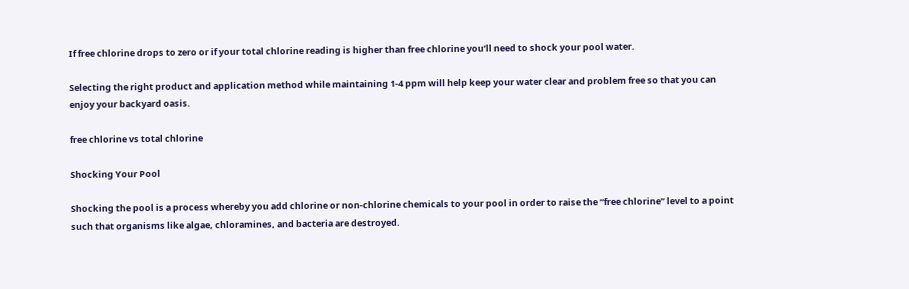If free chlorine drops to zero or if your total chlorine reading is higher than free chlorine you’ll need to shock your pool water.

Selecting the right product and application method while maintaining 1-4 ppm will help keep your water clear and problem free so that you can enjoy your backyard oasis.

free chlorine vs total chlorine

Shocking Your Pool

Shocking the pool is a process whereby you add chlorine or non-chlorine chemicals to your pool in order to raise the “free chlorine” level to a point such that organisms like algae, chloramines, and bacteria are destroyed.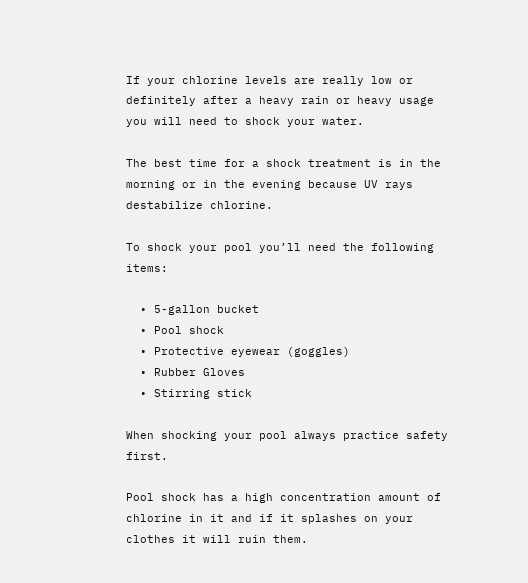If your chlorine levels are really low or definitely after a heavy rain or heavy usage you will need to shock your water.

The best time for a shock treatment is in the morning or in the evening because UV rays destabilize chlorine.

To shock your pool you’ll need the following items:

  • 5-gallon bucket
  • Pool shock
  • Protective eyewear (goggles)
  • Rubber Gloves
  • Stirring stick

When shocking your pool always practice safety first.

Pool shock has a high concentration amount of chlorine in it and if it splashes on your clothes it will ruin them.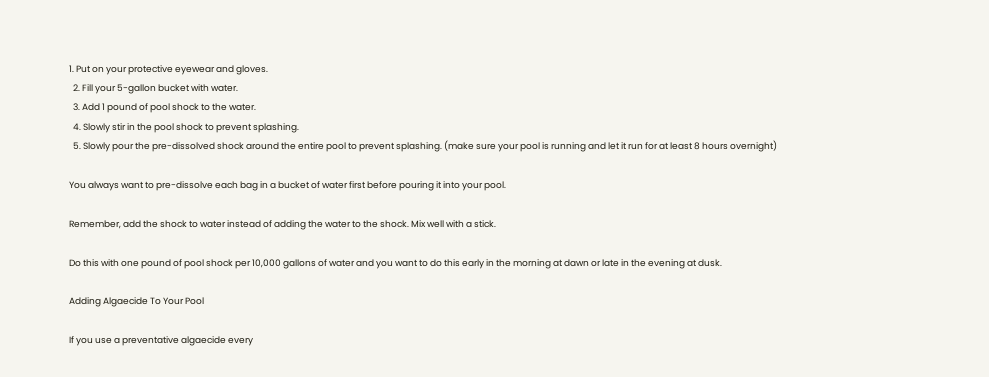1. Put on your protective eyewear and gloves.
  2. Fill your 5-gallon bucket with water.
  3. Add 1 pound of pool shock to the water.
  4. Slowly stir in the pool shock to prevent splashing.
  5. Slowly pour the pre-dissolved shock around the entire pool to prevent splashing. (make sure your pool is running and let it run for at least 8 hours overnight)

You always want to pre-dissolve each bag in a bucket of water first before pouring it into your pool.

Remember, add the shock to water instead of adding the water to the shock. Mix well with a stick.

Do this with one pound of pool shock per 10,000 gallons of water and you want to do this early in the morning at dawn or late in the evening at dusk.

Adding Algaecide To Your Pool

If you use a preventative algaecide every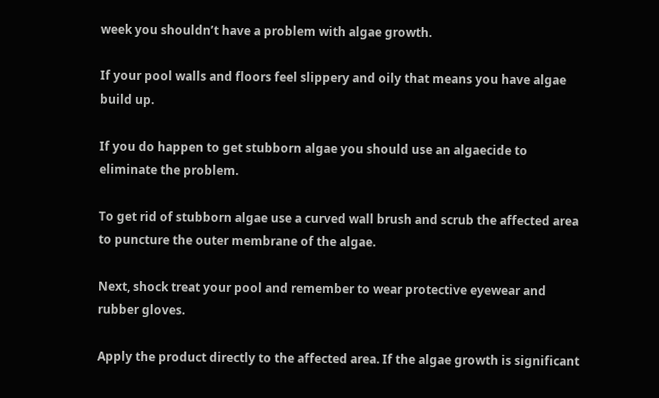week you shouldn’t have a problem with algae growth.

If your pool walls and floors feel slippery and oily that means you have algae build up.

If you do happen to get stubborn algae you should use an algaecide to eliminate the problem.

To get rid of stubborn algae use a curved wall brush and scrub the affected area to puncture the outer membrane of the algae.

Next, shock treat your pool and remember to wear protective eyewear and rubber gloves.

Apply the product directly to the affected area. If the algae growth is significant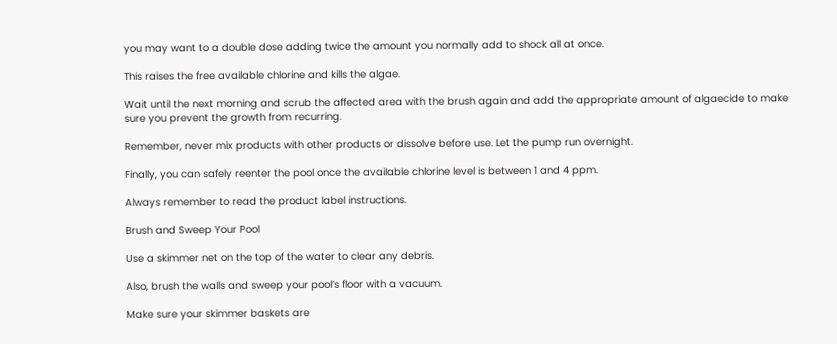you may want to a double dose adding twice the amount you normally add to shock all at once.

This raises the free available chlorine and kills the algae.

Wait until the next morning and scrub the affected area with the brush again and add the appropriate amount of algaecide to make sure you prevent the growth from recurring.

Remember, never mix products with other products or dissolve before use. Let the pump run overnight.

Finally, you can safely reenter the pool once the available chlorine level is between 1 and 4 ppm.

Always remember to read the product label instructions.

Brush and Sweep Your Pool

Use a skimmer net on the top of the water to clear any debris.

Also, brush the walls and sweep your pool’s floor with a vacuum.

Make sure your skimmer baskets are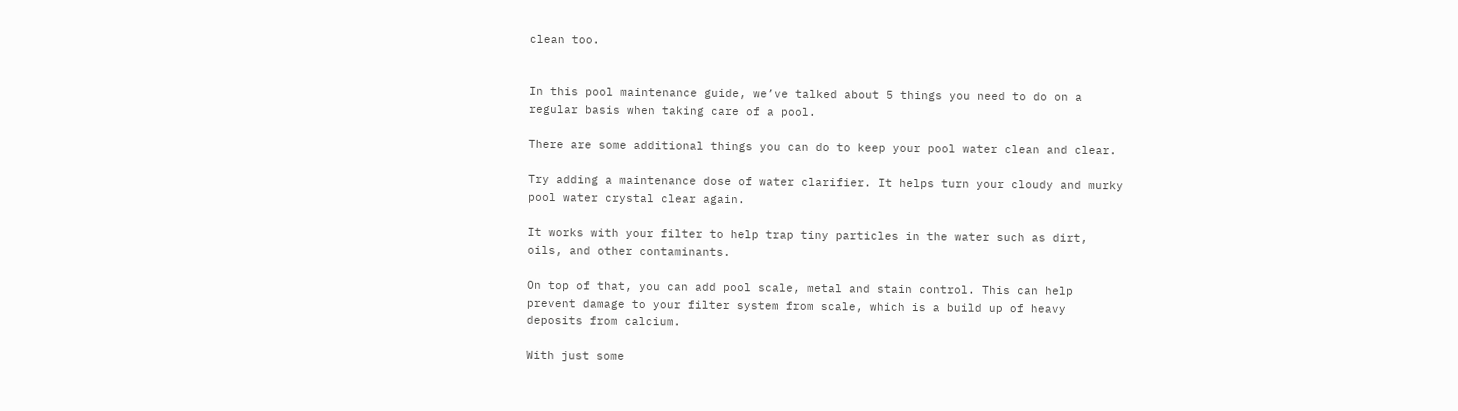clean too.


In this pool maintenance guide, we’ve talked about 5 things you need to do on a regular basis when taking care of a pool.

There are some additional things you can do to keep your pool water clean and clear.

Try adding a maintenance dose of water clarifier. It helps turn your cloudy and murky pool water crystal clear again.

It works with your filter to help trap tiny particles in the water such as dirt, oils, and other contaminants.

On top of that, you can add pool scale, metal and stain control. This can help prevent damage to your filter system from scale, which is a build up of heavy deposits from calcium.

With just some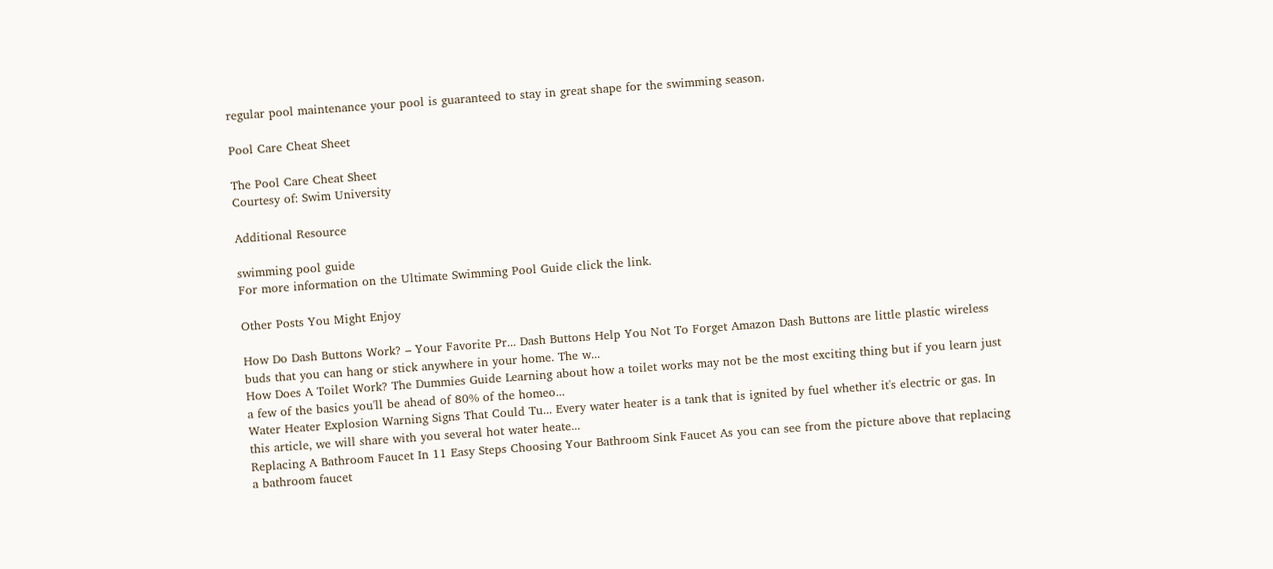regular pool maintenance your pool is guaranteed to stay in great shape for the swimming season.

Pool Care Cheat Sheet

The Pool Care Cheat Sheet
Courtesy of: Swim University

Additional Resource

swimming pool guide
For more information on the Ultimate Swimming Pool Guide click the link.

Other Posts You Might Enjoy

How Do Dash Buttons Work? – Your Favorite Pr... Dash Buttons Help You Not To Forget Amazon Dash Buttons are little plastic wireless buds that you can hang or stick anywhere in your home. The w...
How Does A Toilet Work? The Dummies Guide Learning about how a toilet works may not be the most exciting thing but if you learn just a few of the basics you'll be ahead of 80% of the homeo...
Water Heater Explosion Warning Signs That Could Tu... Every water heater is a tank that is ignited by fuel whether it's electric or gas. In this article, we will share with you several hot water heate...
Replacing A Bathroom Faucet In 11 Easy Steps Choosing Your Bathroom Sink Faucet As you can see from the picture above that replacing a bathroom faucet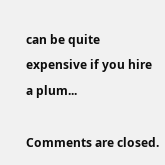can be quite expensive if you hire a plum...

Comments are closed.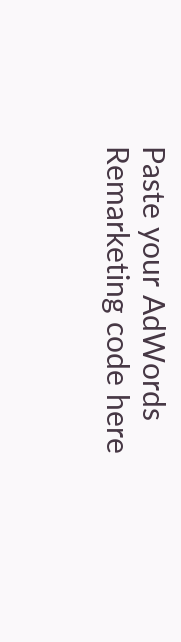Paste your AdWords Remarketing code here